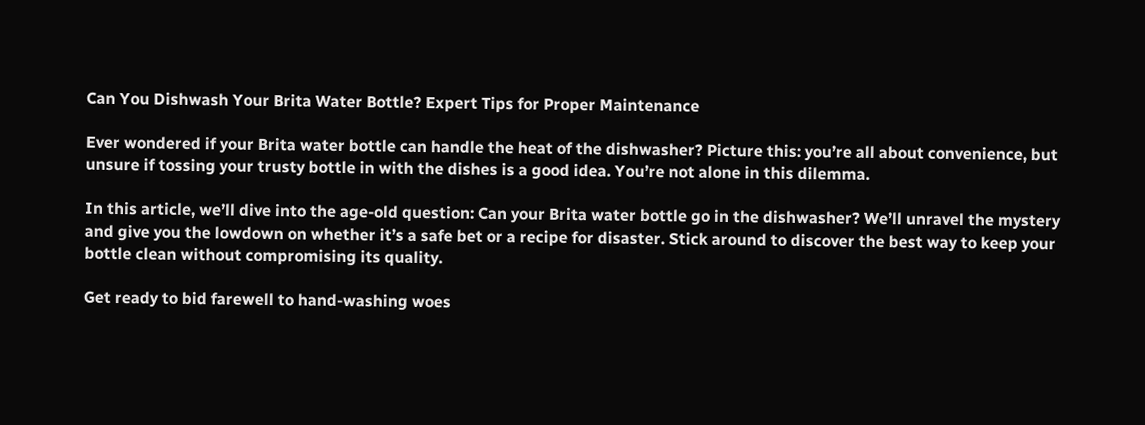Can You Dishwash Your Brita Water Bottle? Expert Tips for Proper Maintenance

Ever wondered if your Brita water bottle can handle the heat of the dishwasher? Picture this: you’re all about convenience, but unsure if tossing your trusty bottle in with the dishes is a good idea. You’re not alone in this dilemma.

In this article, we’ll dive into the age-old question: Can your Brita water bottle go in the dishwasher? We’ll unravel the mystery and give you the lowdown on whether it’s a safe bet or a recipe for disaster. Stick around to discover the best way to keep your bottle clean without compromising its quality.

Get ready to bid farewell to hand-washing woes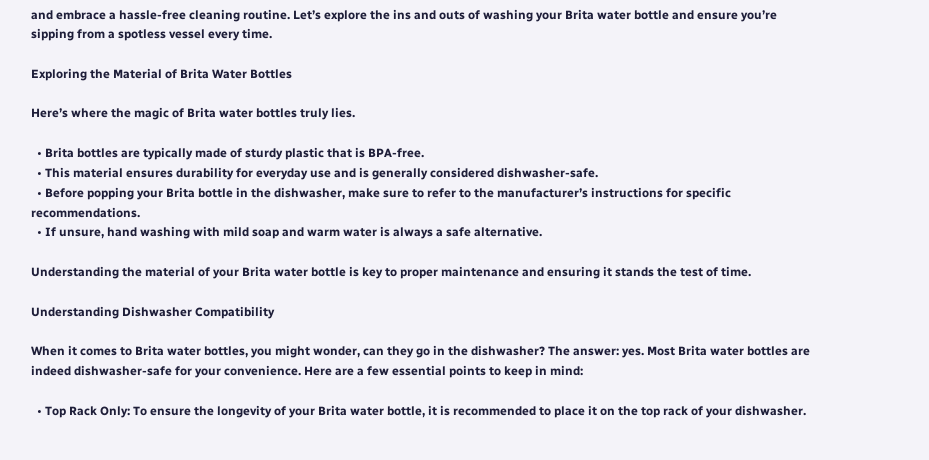and embrace a hassle-free cleaning routine. Let’s explore the ins and outs of washing your Brita water bottle and ensure you’re sipping from a spotless vessel every time.

Exploring the Material of Brita Water Bottles

Here’s where the magic of Brita water bottles truly lies.

  • Brita bottles are typically made of sturdy plastic that is BPA-free.
  • This material ensures durability for everyday use and is generally considered dishwasher-safe.
  • Before popping your Brita bottle in the dishwasher, make sure to refer to the manufacturer’s instructions for specific recommendations.
  • If unsure, hand washing with mild soap and warm water is always a safe alternative.

Understanding the material of your Brita water bottle is key to proper maintenance and ensuring it stands the test of time.

Understanding Dishwasher Compatibility

When it comes to Brita water bottles, you might wonder, can they go in the dishwasher? The answer: yes. Most Brita water bottles are indeed dishwasher-safe for your convenience. Here are a few essential points to keep in mind:

  • Top Rack Only: To ensure the longevity of your Brita water bottle, it is recommended to place it on the top rack of your dishwasher.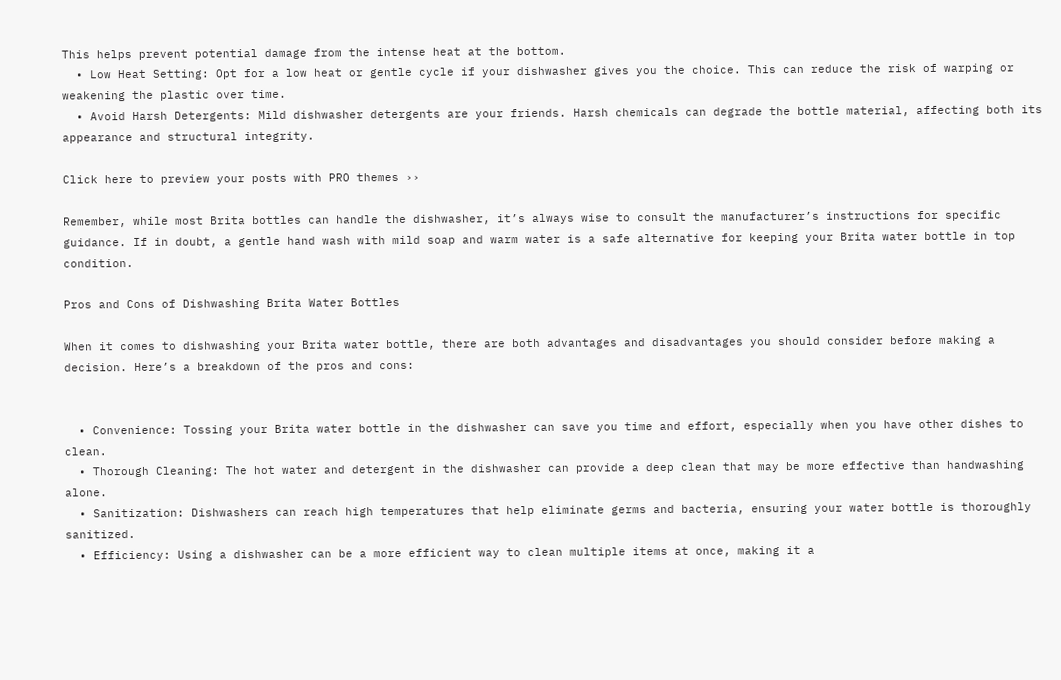This helps prevent potential damage from the intense heat at the bottom.
  • Low Heat Setting: Opt for a low heat or gentle cycle if your dishwasher gives you the choice. This can reduce the risk of warping or weakening the plastic over time.
  • Avoid Harsh Detergents: Mild dishwasher detergents are your friends. Harsh chemicals can degrade the bottle material, affecting both its appearance and structural integrity.

Click here to preview your posts with PRO themes ››

Remember, while most Brita bottles can handle the dishwasher, it’s always wise to consult the manufacturer’s instructions for specific guidance. If in doubt, a gentle hand wash with mild soap and warm water is a safe alternative for keeping your Brita water bottle in top condition.

Pros and Cons of Dishwashing Brita Water Bottles

When it comes to dishwashing your Brita water bottle, there are both advantages and disadvantages you should consider before making a decision. Here’s a breakdown of the pros and cons:


  • Convenience: Tossing your Brita water bottle in the dishwasher can save you time and effort, especially when you have other dishes to clean.
  • Thorough Cleaning: The hot water and detergent in the dishwasher can provide a deep clean that may be more effective than handwashing alone.
  • Sanitization: Dishwashers can reach high temperatures that help eliminate germs and bacteria, ensuring your water bottle is thoroughly sanitized.
  • Efficiency: Using a dishwasher can be a more efficient way to clean multiple items at once, making it a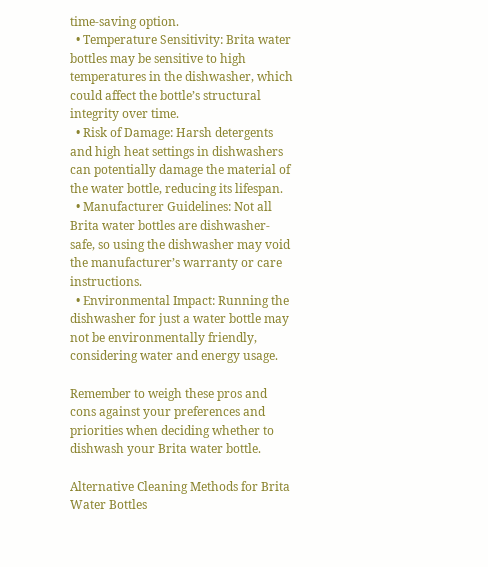time-saving option.
  • Temperature Sensitivity: Brita water bottles may be sensitive to high temperatures in the dishwasher, which could affect the bottle’s structural integrity over time.
  • Risk of Damage: Harsh detergents and high heat settings in dishwashers can potentially damage the material of the water bottle, reducing its lifespan.
  • Manufacturer Guidelines: Not all Brita water bottles are dishwasher-safe, so using the dishwasher may void the manufacturer’s warranty or care instructions.
  • Environmental Impact: Running the dishwasher for just a water bottle may not be environmentally friendly, considering water and energy usage.

Remember to weigh these pros and cons against your preferences and priorities when deciding whether to dishwash your Brita water bottle.

Alternative Cleaning Methods for Brita Water Bottles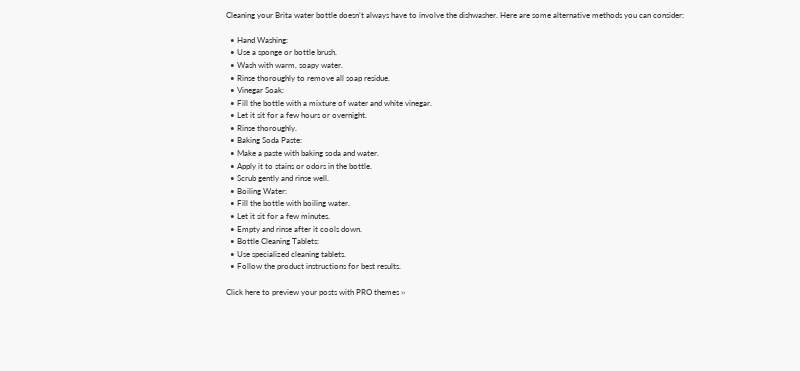Cleaning your Brita water bottle doesn’t always have to involve the dishwasher. Here are some alternative methods you can consider:

  • Hand Washing:
  • Use a sponge or bottle brush.
  • Wash with warm, soapy water.
  • Rinse thoroughly to remove all soap residue.
  • Vinegar Soak:
  • Fill the bottle with a mixture of water and white vinegar.
  • Let it sit for a few hours or overnight.
  • Rinse thoroughly.
  • Baking Soda Paste:
  • Make a paste with baking soda and water.
  • Apply it to stains or odors in the bottle.
  • Scrub gently and rinse well.
  • Boiling Water:
  • Fill the bottle with boiling water.
  • Let it sit for a few minutes.
  • Empty and rinse after it cools down.
  • Bottle Cleaning Tablets:
  • Use specialized cleaning tablets.
  • Follow the product instructions for best results.

Click here to preview your posts with PRO themes ››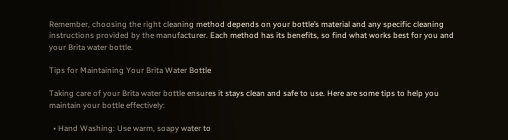Remember, choosing the right cleaning method depends on your bottle’s material and any specific cleaning instructions provided by the manufacturer. Each method has its benefits, so find what works best for you and your Brita water bottle.

Tips for Maintaining Your Brita Water Bottle

Taking care of your Brita water bottle ensures it stays clean and safe to use. Here are some tips to help you maintain your bottle effectively:

  • Hand Washing: Use warm, soapy water to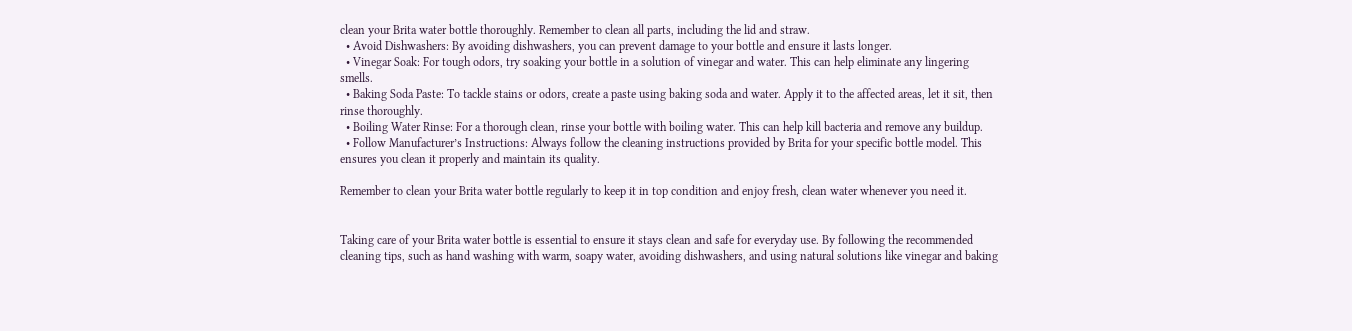clean your Brita water bottle thoroughly. Remember to clean all parts, including the lid and straw.
  • Avoid Dishwashers: By avoiding dishwashers, you can prevent damage to your bottle and ensure it lasts longer.
  • Vinegar Soak: For tough odors, try soaking your bottle in a solution of vinegar and water. This can help eliminate any lingering smells.
  • Baking Soda Paste: To tackle stains or odors, create a paste using baking soda and water. Apply it to the affected areas, let it sit, then rinse thoroughly.
  • Boiling Water Rinse: For a thorough clean, rinse your bottle with boiling water. This can help kill bacteria and remove any buildup.
  • Follow Manufacturer’s Instructions: Always follow the cleaning instructions provided by Brita for your specific bottle model. This ensures you clean it properly and maintain its quality.

Remember to clean your Brita water bottle regularly to keep it in top condition and enjoy fresh, clean water whenever you need it.


Taking care of your Brita water bottle is essential to ensure it stays clean and safe for everyday use. By following the recommended cleaning tips, such as hand washing with warm, soapy water, avoiding dishwashers, and using natural solutions like vinegar and baking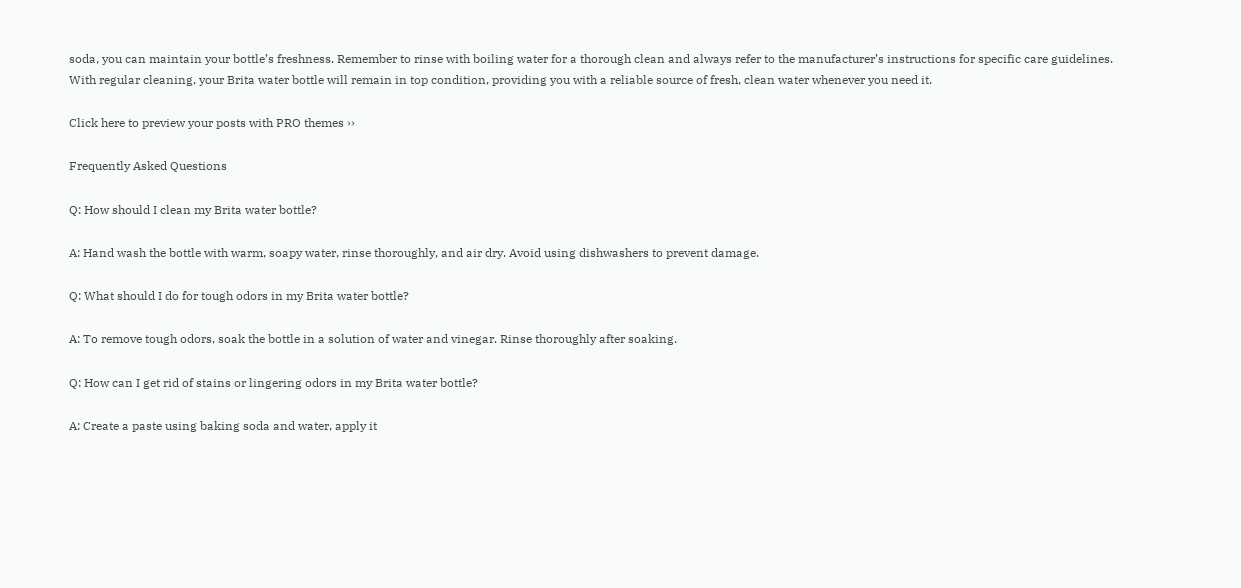soda, you can maintain your bottle’s freshness. Remember to rinse with boiling water for a thorough clean and always refer to the manufacturer’s instructions for specific care guidelines. With regular cleaning, your Brita water bottle will remain in top condition, providing you with a reliable source of fresh, clean water whenever you need it.

Click here to preview your posts with PRO themes ››

Frequently Asked Questions

Q: How should I clean my Brita water bottle?

A: Hand wash the bottle with warm, soapy water, rinse thoroughly, and air dry. Avoid using dishwashers to prevent damage.

Q: What should I do for tough odors in my Brita water bottle?

A: To remove tough odors, soak the bottle in a solution of water and vinegar. Rinse thoroughly after soaking.

Q: How can I get rid of stains or lingering odors in my Brita water bottle?

A: Create a paste using baking soda and water, apply it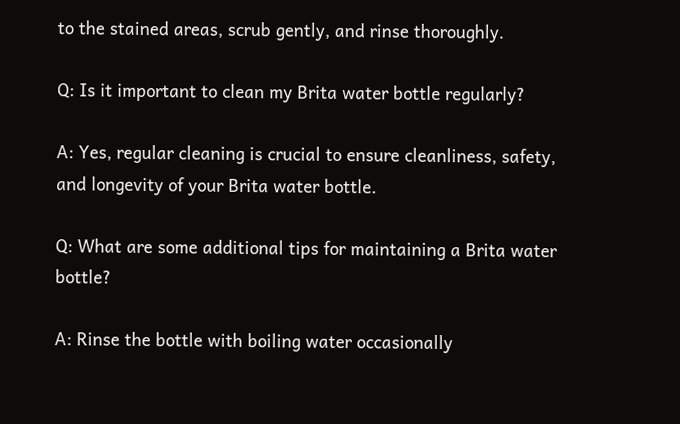to the stained areas, scrub gently, and rinse thoroughly.

Q: Is it important to clean my Brita water bottle regularly?

A: Yes, regular cleaning is crucial to ensure cleanliness, safety, and longevity of your Brita water bottle.

Q: What are some additional tips for maintaining a Brita water bottle?

A: Rinse the bottle with boiling water occasionally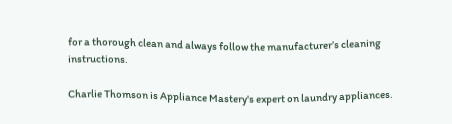for a thorough clean and always follow the manufacturer’s cleaning instructions.

Charlie Thomson is Appliance Mastery's expert on laundry appliances.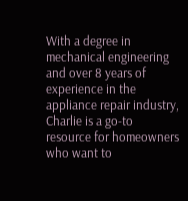With a degree in mechanical engineering and over 8 years of experience in the appliance repair industry, Charlie is a go-to resource for homeowners who want to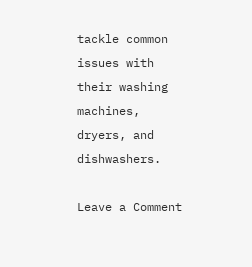tackle common issues with their washing machines, dryers, and dishwashers.

Leave a Comment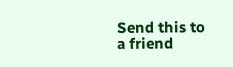Send this to a friend